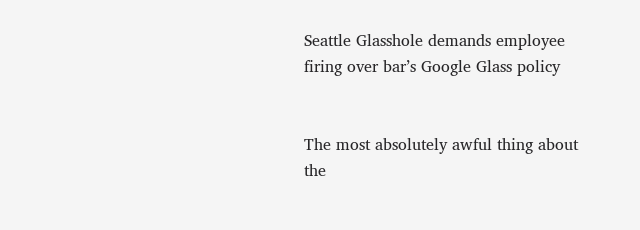Seattle Glasshole demands employee firing over bar’s Google Glass policy


The most absolutely awful thing about the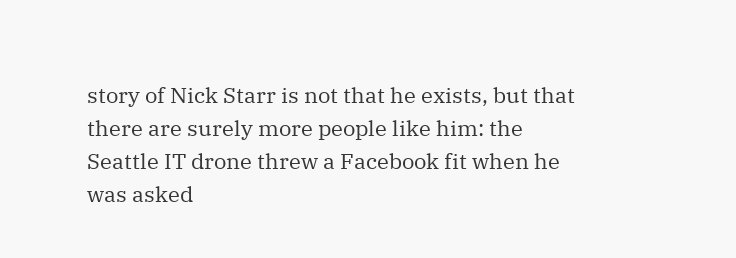story of Nick Starr is not that he exists, but that there are surely more people like him: the Seattle IT drone threw a Facebook fit when he was asked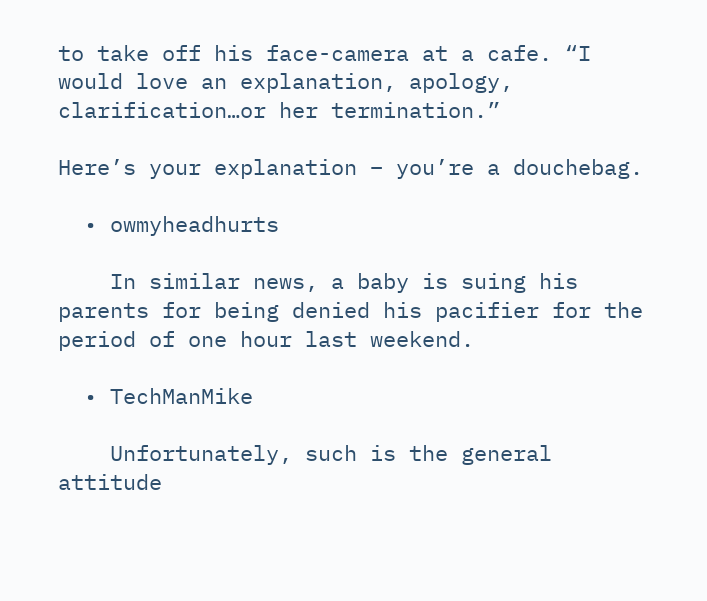to take off his face-camera at a cafe. “I would love an explanation, apology, clarification…or her termination.”

Here’s your explanation – you’re a douchebag.

  • owmyheadhurts

    In similar news, a baby is suing his parents for being denied his pacifier for the period of one hour last weekend.

  • TechManMike

    Unfortunately, such is the general attitude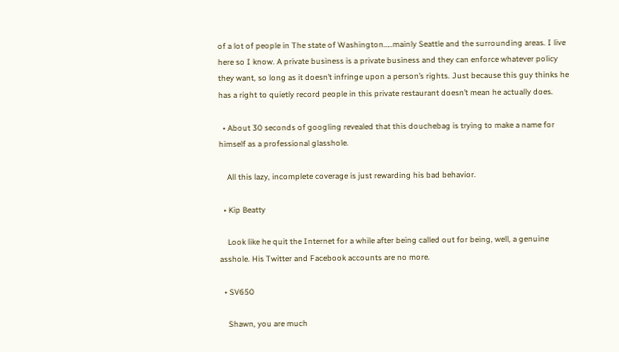of a lot of people in The state of Washington…..mainly Seattle and the surrounding areas. I live here so I know. A private business is a private business and they can enforce whatever policy they want, so long as it doesn’t infringe upon a person’s rights. Just because this guy thinks he has a right to quietly record people in this private restaurant doesn’t mean he actually does.

  • About 30 seconds of googling revealed that this douchebag is trying to make a name for himself as a professional glasshole.

    All this lazy, incomplete coverage is just rewarding his bad behavior.

  • Kip Beatty

    Look like he quit the Internet for a while after being called out for being, well, a genuine asshole. His Twitter and Facebook accounts are no more.

  • SV650

    Shawn, you are much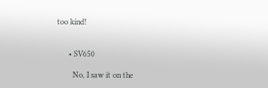too kind!


      • SV650

        No, I saw it on the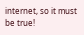internet, so it must be true!